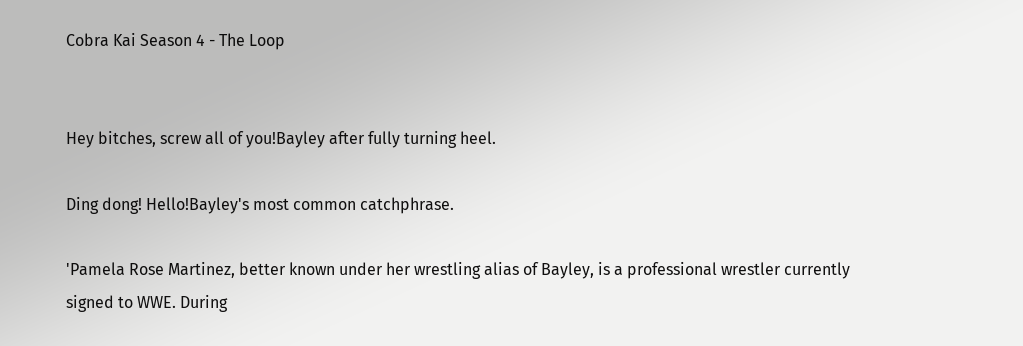Cobra Kai Season 4 - The Loop


Hey bitches, screw all of you!Bayley after fully turning heel.

Ding dong! Hello!Bayley's most common catchphrase.

'Pamela Rose Martinez, better known under her wrestling alias of Bayley, is a professional wrestler currently signed to WWE. During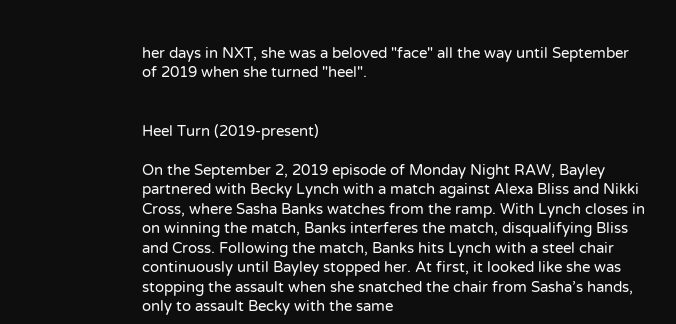her days in NXT, she was a beloved "face" all the way until September of 2019 when she turned "heel".


Heel Turn (2019-present)

On the September 2, 2019 episode of Monday Night RAW, Bayley partnered with Becky Lynch with a match against Alexa Bliss and Nikki Cross, where Sasha Banks watches from the ramp. With Lynch closes in on winning the match, Banks interferes the match, disqualifying Bliss and Cross. Following the match, Banks hits Lynch with a steel chair continuously until Bayley stopped her. At first, it looked like she was stopping the assault when she snatched the chair from Sasha’s hands, only to assault Becky with the same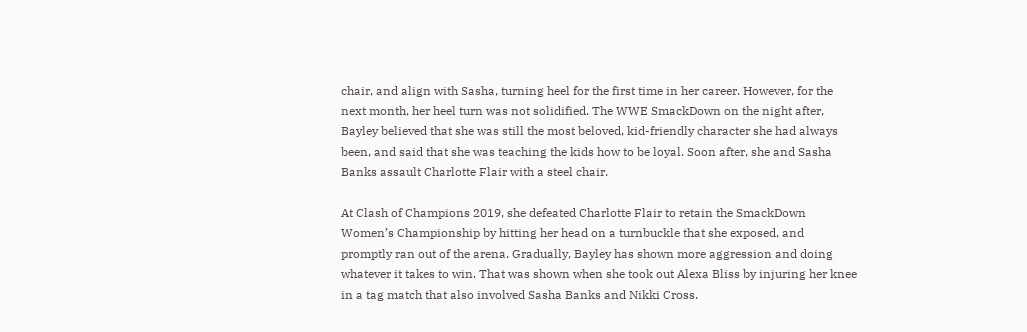chair, and align with Sasha, turning heel for the first time in her career. However, for the next month, her heel turn was not solidified. The WWE SmackDown on the night after, Bayley believed that she was still the most beloved, kid-friendly character she had always been, and said that she was teaching the kids how to be loyal. Soon after, she and Sasha Banks assault Charlotte Flair with a steel chair.

At Clash of Champions 2019, she defeated Charlotte Flair to retain the SmackDown Women’s Championship by hitting her head on a turnbuckle that she exposed, and promptly ran out of the arena. Gradually, Bayley has shown more aggression and doing whatever it takes to win. That was shown when she took out Alexa Bliss by injuring her knee in a tag match that also involved Sasha Banks and Nikki Cross.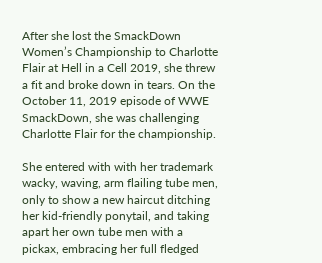After she lost the SmackDown Women’s Championship to Charlotte Flair at Hell in a Cell 2019, she threw a fit and broke down in tears. On the October 11, 2019 episode of WWE SmackDown, she was challenging Charlotte Flair for the championship.

She entered with with her trademark wacky, waving, arm flailing tube men, only to show a new haircut ditching her kid-friendly ponytail, and taking apart her own tube men with a pickax, embracing her full fledged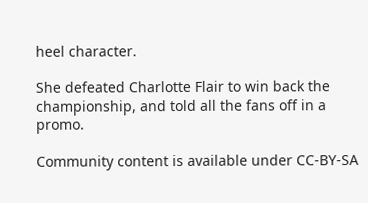heel character.

She defeated Charlotte Flair to win back the championship, and told all the fans off in a promo.

Community content is available under CC-BY-SA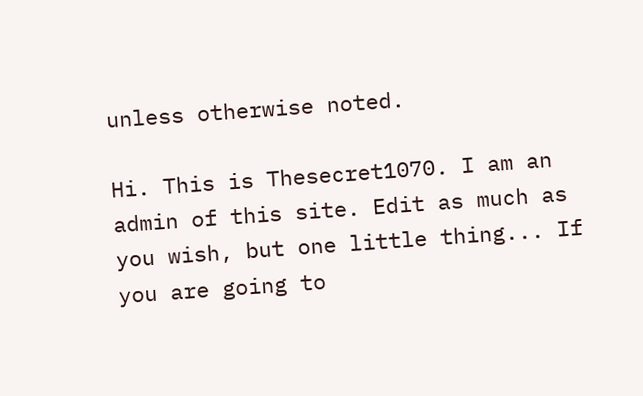unless otherwise noted.

Hi. This is Thesecret1070. I am an admin of this site. Edit as much as you wish, but one little thing... If you are going to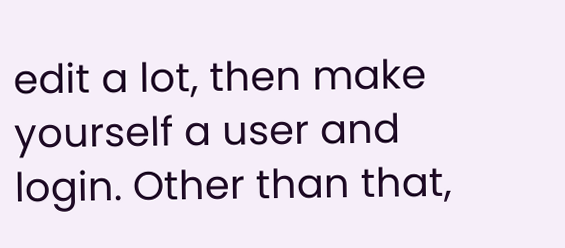edit a lot, then make yourself a user and login. Other than that,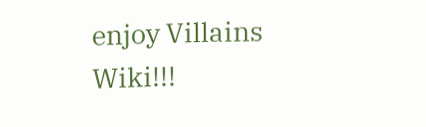enjoy Villains Wiki!!!